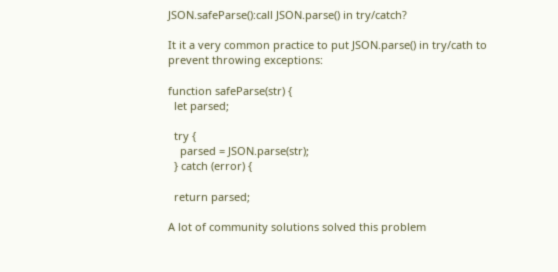JSON.safeParse():call JSON.parse() in try/catch?

It it a very common practice to put JSON.parse() in try/cath to prevent throwing exceptions:

function safeParse(str) {
  let parsed;

  try {
    parsed = JSON.parse(str);
  } catch (error) {

  return parsed;

A lot of community solutions solved this problem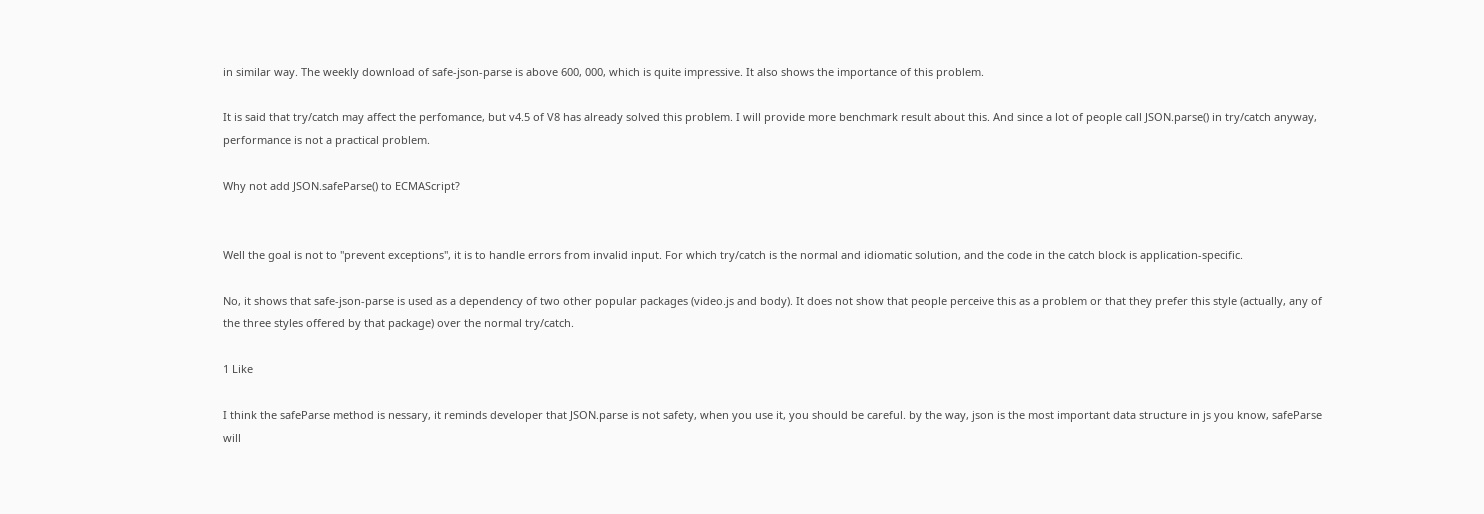in similar way. The weekly download of safe-json-parse is above 600, 000, which is quite impressive. It also shows the importance of this problem.

It is said that try/catch may affect the perfomance, but v4.5 of V8 has already solved this problem. I will provide more benchmark result about this. And since a lot of people call JSON.parse() in try/catch anyway, performance is not a practical problem.

Why not add JSON.safeParse() to ECMAScript?


Well the goal is not to "prevent exceptions", it is to handle errors from invalid input. For which try/catch is the normal and idiomatic solution, and the code in the catch block is application-specific.

No, it shows that safe-json-parse is used as a dependency of two other popular packages (video.js and body). It does not show that people perceive this as a problem or that they prefer this style (actually, any of the three styles offered by that package) over the normal try/catch.

1 Like

I think the safeParse method is nessary, it reminds developer that JSON.parse is not safety, when you use it, you should be careful. by the way, json is the most important data structure in js you know, safeParse will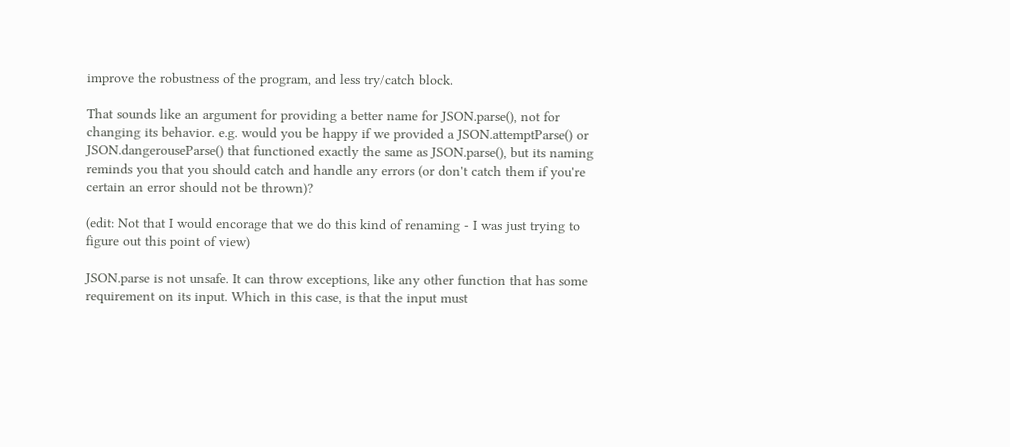improve the robustness of the program, and less try/catch block.

That sounds like an argument for providing a better name for JSON.parse(), not for changing its behavior. e.g. would you be happy if we provided a JSON.attemptParse() or JSON.dangerouseParse() that functioned exactly the same as JSON.parse(), but its naming reminds you that you should catch and handle any errors (or don't catch them if you're certain an error should not be thrown)?

(edit: Not that I would encorage that we do this kind of renaming - I was just trying to figure out this point of view)

JSON.parse is not unsafe. It can throw exceptions, like any other function that has some requirement on its input. Which in this case, is that the input must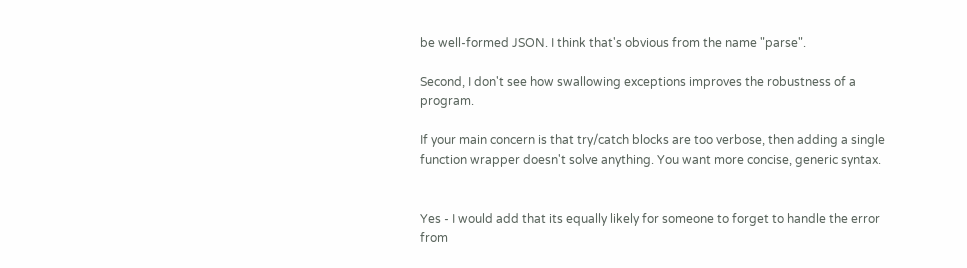be well-formed JSON. I think that's obvious from the name "parse".

Second, I don't see how swallowing exceptions improves the robustness of a program.

If your main concern is that try/catch blocks are too verbose, then adding a single function wrapper doesn't solve anything. You want more concise, generic syntax.


Yes - I would add that its equally likely for someone to forget to handle the error from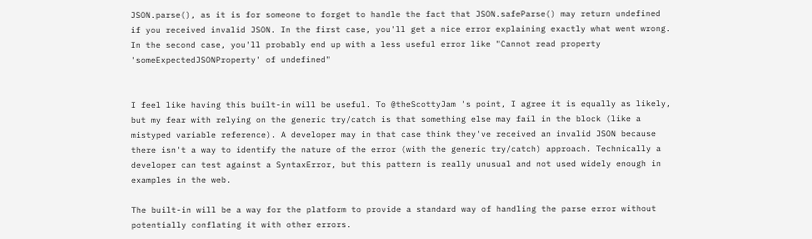JSON.parse(), as it is for someone to forget to handle the fact that JSON.safeParse() may return undefined if you received invalid JSON. In the first case, you'll get a nice error explaining exactly what went wrong. In the second case, you'll probably end up with a less useful error like "Cannot read property 'someExpectedJSONProperty' of undefined"


I feel like having this built-in will be useful. To @theScottyJam 's point, I agree it is equally as likely, but my fear with relying on the generic try/catch is that something else may fail in the block (like a mistyped variable reference). A developer may in that case think they've received an invalid JSON because there isn't a way to identify the nature of the error (with the generic try/catch) approach. Technically a developer can test against a SyntaxError, but this pattern is really unusual and not used widely enough in examples in the web.

The built-in will be a way for the platform to provide a standard way of handling the parse error without potentially conflating it with other errors.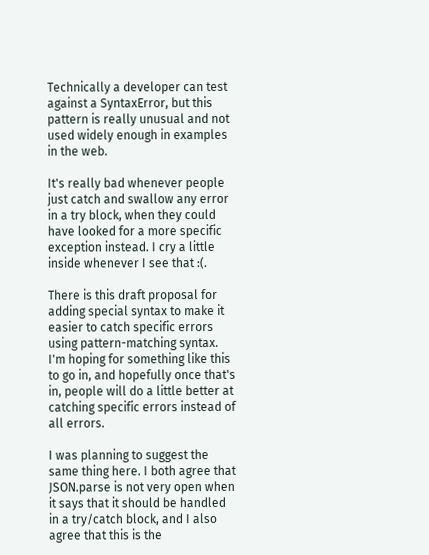Technically a developer can test against a SyntaxError, but this pattern is really unusual and not used widely enough in examples in the web.

It's really bad whenever people just catch and swallow any error in a try block, when they could have looked for a more specific exception instead. I cry a little inside whenever I see that :(.

There is this draft proposal for adding special syntax to make it easier to catch specific errors using pattern-matching syntax. I'm hoping for something like this to go in, and hopefully once that's in, people will do a little better at catching specific errors instead of all errors.

I was planning to suggest the same thing here. I both agree that JSON.parse is not very open when it says that it should be handled in a try/catch block, and I also agree that this is the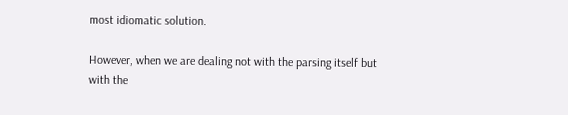most idiomatic solution.

However, when we are dealing not with the parsing itself but with the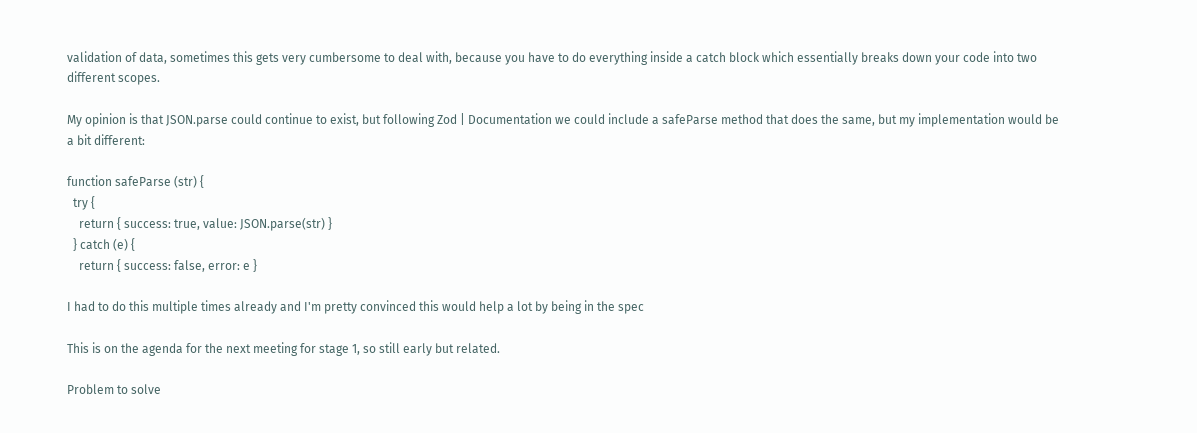validation of data, sometimes this gets very cumbersome to deal with, because you have to do everything inside a catch block which essentially breaks down your code into two different scopes.

My opinion is that JSON.parse could continue to exist, but following Zod | Documentation we could include a safeParse method that does the same, but my implementation would be a bit different:

function safeParse (str) {
  try {
    return { success: true, value: JSON.parse(str) }
  } catch (e) {
    return { success: false, error: e }

I had to do this multiple times already and I'm pretty convinced this would help a lot by being in the spec

This is on the agenda for the next meeting for stage 1, so still early but related.

Problem to solve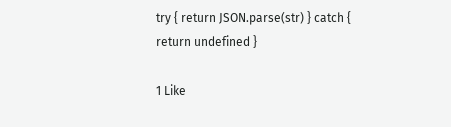try { return JSON.parse(str) } catch { return undefined }

1 Like